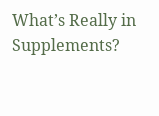What’s Really in Supplements?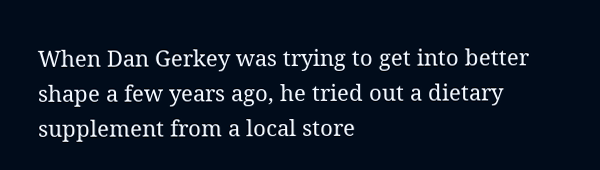When Dan Gerkey was trying to get into better shape a few years ago, he tried out a dietary supplement from a local store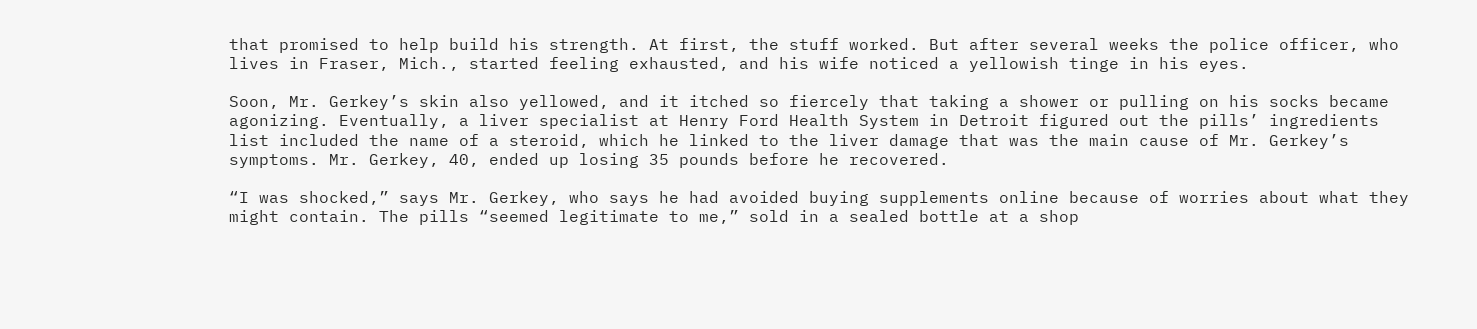that promised to help build his strength. At first, the stuff worked. But after several weeks the police officer, who lives in Fraser, Mich., started feeling exhausted, and his wife noticed a yellowish tinge in his eyes.

Soon, Mr. Gerkey’s skin also yellowed, and it itched so fiercely that taking a shower or pulling on his socks became agonizing. Eventually, a liver specialist at Henry Ford Health System in Detroit figured out the pills’ ingredients list included the name of a steroid, which he linked to the liver damage that was the main cause of Mr. Gerkey’s symptoms. Mr. Gerkey, 40, ended up losing 35 pounds before he recovered.

“I was shocked,” says Mr. Gerkey, who says he had avoided buying supplements online because of worries about what they might contain. The pills “seemed legitimate to me,” sold in a sealed bottle at a shop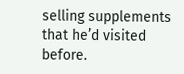selling supplements that he’d visited before.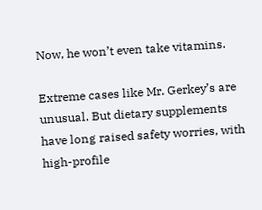Now, he won’t even take vitamins.

Extreme cases like Mr. Gerkey’s are unusual. But dietary supplements have long raised safety worries, with high-profile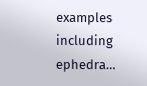examples including ephedra…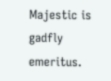Majestic is gadfly emeritus.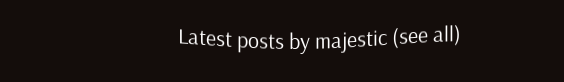Latest posts by majestic (see all)